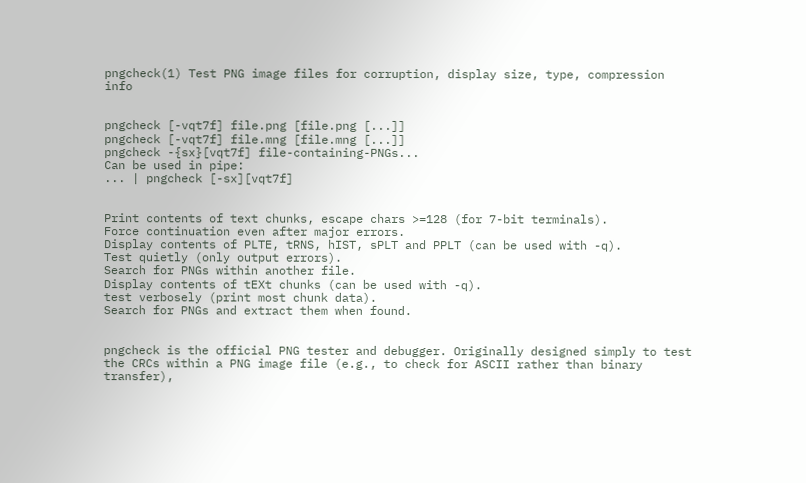pngcheck(1) Test PNG image files for corruption, display size, type, compression info


pngcheck [-vqt7f] file.png [file.png [...]]
pngcheck [-vqt7f] file.mng [file.mng [...]]
pngcheck -{sx}[vqt7f] file-containing-PNGs...
Can be used in pipe:
... | pngcheck [-sx][vqt7f]


Print contents of text chunks, escape chars >=128 (for 7-bit terminals).
Force continuation even after major errors.
Display contents of PLTE, tRNS, hIST, sPLT and PPLT (can be used with -q).
Test quietly (only output errors).
Search for PNGs within another file.
Display contents of tEXt chunks (can be used with -q).
test verbosely (print most chunk data).
Search for PNGs and extract them when found.


pngcheck is the official PNG tester and debugger. Originally designed simply to test the CRCs within a PNG image file (e.g., to check for ASCII rather than binary transfer),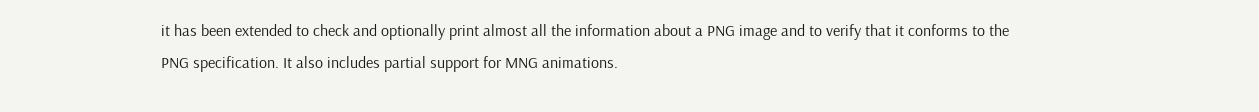it has been extended to check and optionally print almost all the information about a PNG image and to verify that it conforms to the PNG specification. It also includes partial support for MNG animations.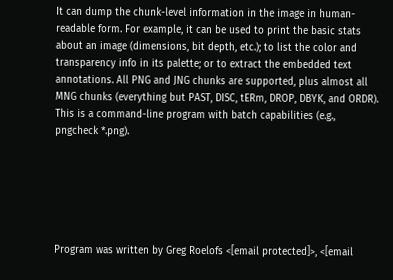It can dump the chunk-level information in the image in human-readable form. For example, it can be used to print the basic stats about an image (dimensions, bit depth, etc.); to list the color and transparency info in its palette; or to extract the embedded text annotations. All PNG and JNG chunks are supported, plus almost all MNG chunks (everything but PAST, DISC, tERm, DROP, DBYK, and ORDR). This is a command-line program with batch capabilities (e.g., pngcheck *.png).






Program was written by Greg Roelofs <[email protected]>, <[email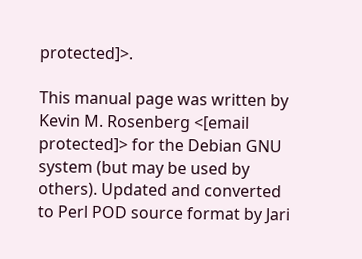protected]>.

This manual page was written by Kevin M. Rosenberg <[email protected]> for the Debian GNU system (but may be used by others). Updated and converted to Perl POD source format by Jari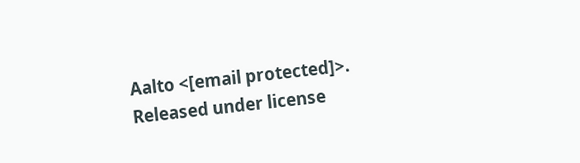Aalto <[email protected]>. Released under license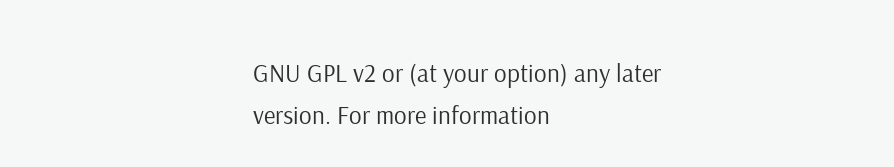GNU GPL v2 or (at your option) any later version. For more information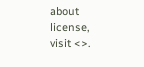about license, visit <>.